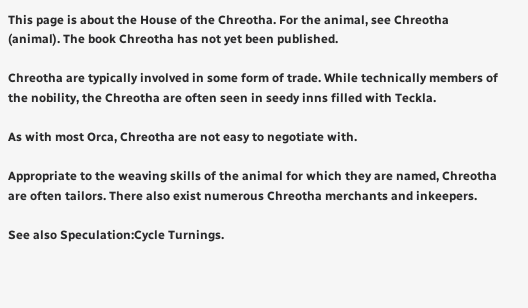This page is about the House of the Chreotha. For the animal, see Chreotha (animal). The book Chreotha has not yet been published.

Chreotha are typically involved in some form of trade. While technically members of the nobility, the Chreotha are often seen in seedy inns filled with Teckla.

As with most Orca, Chreotha are not easy to negotiate with.

Appropriate to the weaving skills of the animal for which they are named, Chreotha are often tailors. There also exist numerous Chreotha merchants and inkeepers.

See also Speculation:Cycle Turnings.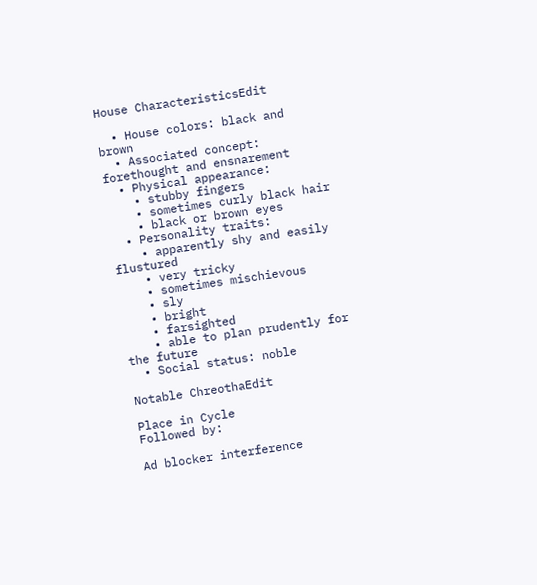House CharacteristicsEdit

  • House colors: black and brown
  • Associated concept: forethought and ensnarement
  • Physical appearance:
    • stubby fingers
    • sometimes curly black hair
    • black or brown eyes
  • Personality traits:
    • apparently shy and easily flustured
    • very tricky
    • sometimes mischievous
    • sly
    • bright
    • farsighted
    • able to plan prudently for the future
  • Social status: noble

Notable ChreothaEdit

Place in Cycle
Followed by:

Ad blocker interference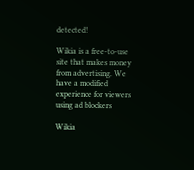detected!

Wikia is a free-to-use site that makes money from advertising. We have a modified experience for viewers using ad blockers

Wikia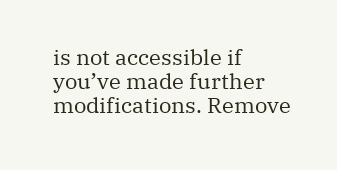is not accessible if you’ve made further modifications. Remove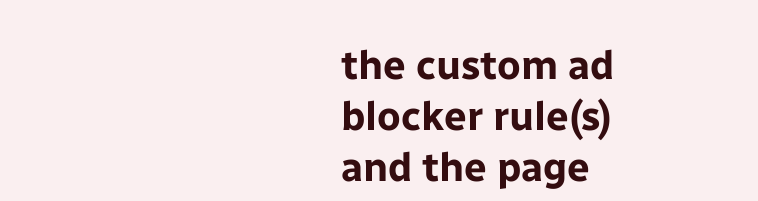the custom ad blocker rule(s) and the page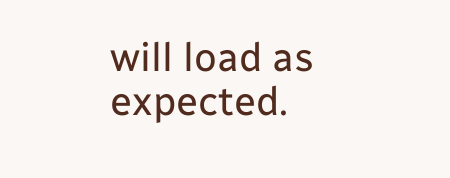will load as expected.